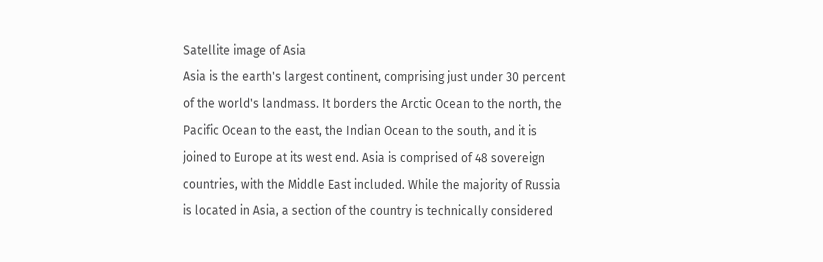Satellite image of Asia
Asia is the earth's largest continent, comprising just under 30 percent of the world's landmass. It borders the Arctic Ocean to the north, the Pacific Ocean to the east, the Indian Ocean to the south, and it is joined to Europe at its west end. Asia is comprised of 48 sovereign countries, with the Middle East included. While the majority of Russia is located in Asia, a section of the country is technically considered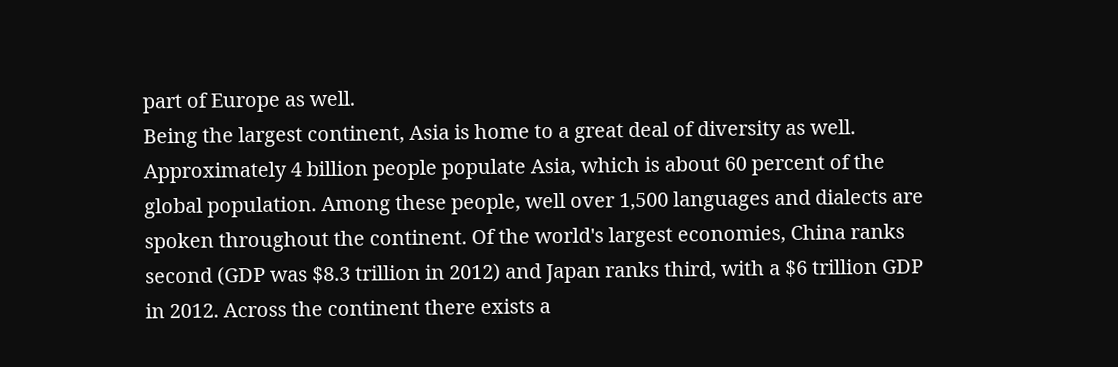part of Europe as well.
Being the largest continent, Asia is home to a great deal of diversity as well. Approximately 4 billion people populate Asia, which is about 60 percent of the global population. Among these people, well over 1,500 languages and dialects are spoken throughout the continent. Of the world's largest economies, China ranks second (GDP was $8.3 trillion in 2012) and Japan ranks third, with a $6 trillion GDP in 2012. Across the continent there exists a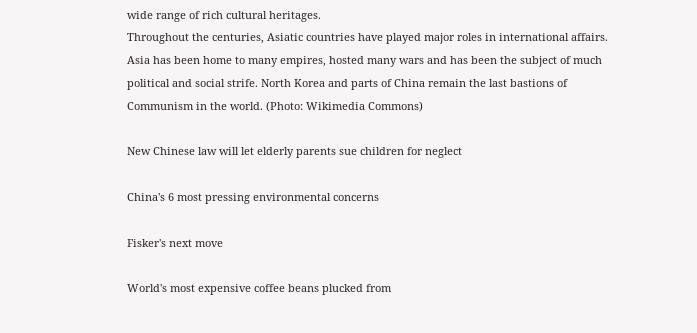wide range of rich cultural heritages.
Throughout the centuries, Asiatic countries have played major roles in international affairs. Asia has been home to many empires, hosted many wars and has been the subject of much political and social strife. North Korea and parts of China remain the last bastions of Communism in the world. (Photo: Wikimedia Commons)

New Chinese law will let elderly parents sue children for neglect

China's 6 most pressing environmental concerns

Fisker's next move

World's most expensive coffee beans plucked from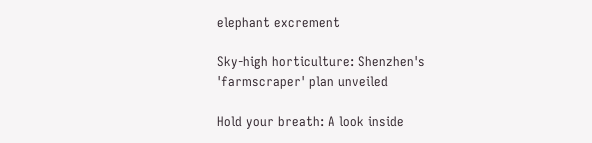elephant excrement

Sky-high horticulture: Shenzhen's 'farmscraper' plan unveiled

Hold your breath: A look inside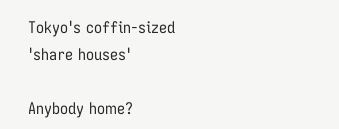Tokyo's coffin-sized 'share houses'

Anybody home?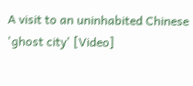A visit to an uninhabited Chinese 'ghost city' [Video]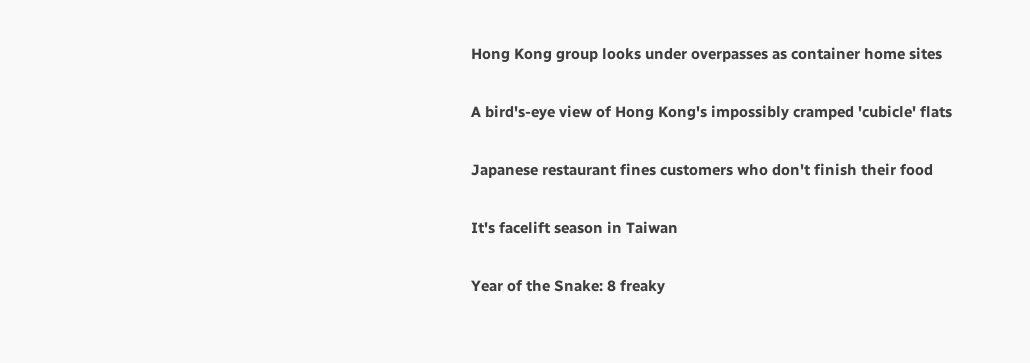Hong Kong group looks under overpasses as container home sites

A bird's-eye view of Hong Kong's impossibly cramped 'cubicle' flats

Japanese restaurant fines customers who don't finish their food

It's facelift season in Taiwan

Year of the Snake: 8 freaky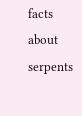facts about serpents